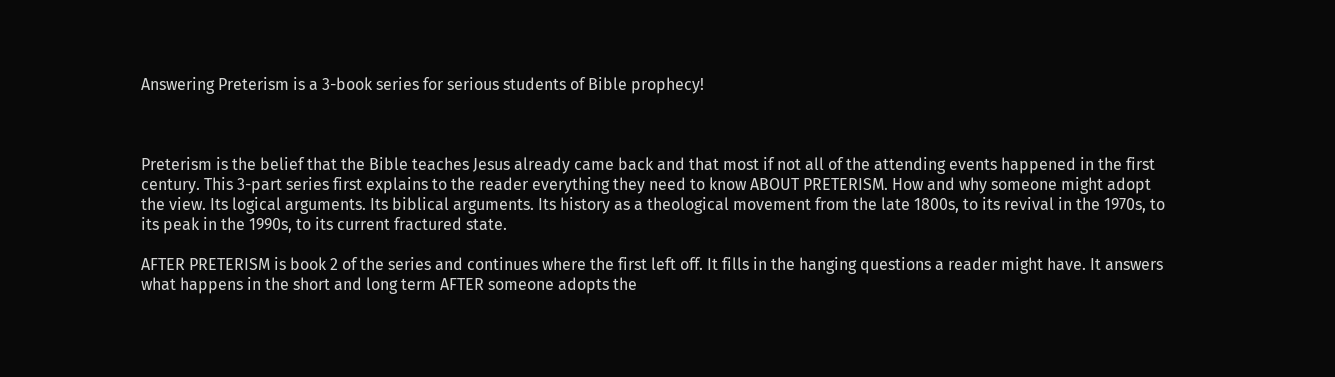Answering Preterism is a 3-book series for serious students of Bible prophecy!



Preterism is the belief that the Bible teaches Jesus already came back and that most if not all of the attending events happened in the first century. This 3-part series first explains to the reader everything they need to know ABOUT PRETERISM. How and why someone might adopt the view. Its logical arguments. Its biblical arguments. Its history as a theological movement from the late 1800s, to its revival in the 1970s, to its peak in the 1990s, to its current fractured state.

AFTER PRETERISM is book 2 of the series and continues where the first left off. It fills in the hanging questions a reader might have. It answers what happens in the short and long term AFTER someone adopts the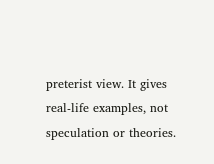preterist view. It gives real-life examples, not speculation or theories.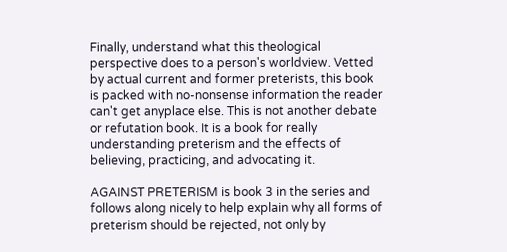Finally, understand what this theological perspective does to a person's worldview. Vetted by actual current and former preterists, this book is packed with no-nonsense information the reader can't get anyplace else. This is not another debate or refutation book. It is a book for really understanding preterism and the effects of believing, practicing, and advocating it.

AGAINST PRETERISM is book 3 in the series and follows along nicely to help explain why all forms of preterism should be rejected, not only by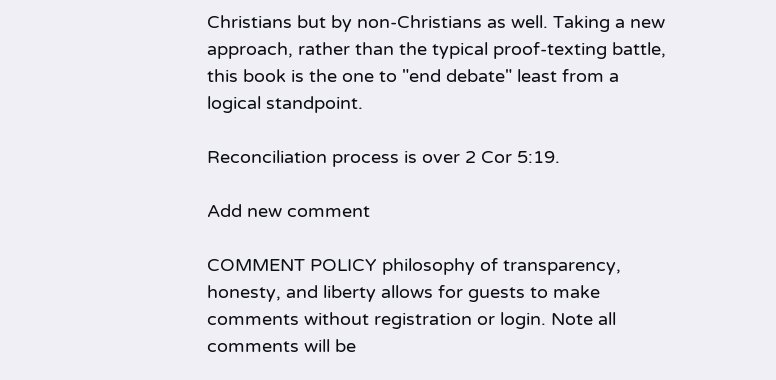Christians but by non-Christians as well. Taking a new approach, rather than the typical proof-texting battle, this book is the one to "end debate" least from a logical standpoint.

Reconciliation process is over 2 Cor 5:19.

Add new comment

COMMENT POLICY philosophy of transparency, honesty, and liberty allows for guests to make comments without registration or login. Note all comments will be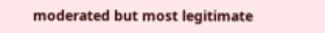moderated but most legitimate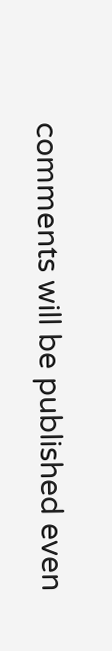comments will be published even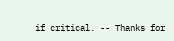if critical. -- Thanks for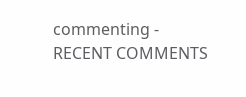commenting - RECENT COMMENTS